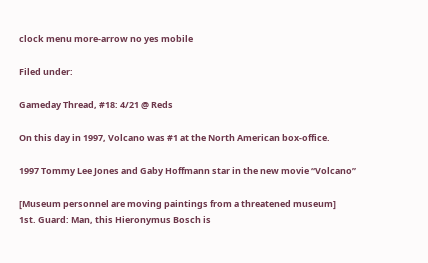clock menu more-arrow no yes mobile

Filed under:

Gameday Thread, #18: 4/21 @ Reds

On this day in 1997, Volcano was #1 at the North American box-office.

1997 Tommy Lee Jones and Gaby Hoffmann star in the new movie “Volcano”

[Museum personnel are moving paintings from a threatened museum]
1st. Guard: Man, this Hieronymus Bosch is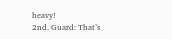heavy!
2nd. Guard: That’s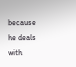because he deals with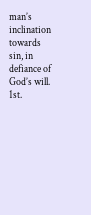man’s inclination towards sin, in defiance of God’s will.
1st.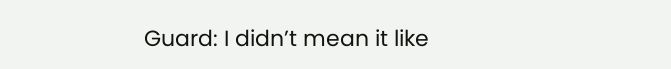Guard: I didn’t mean it like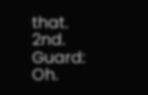that.
2nd. Guard: Oh.